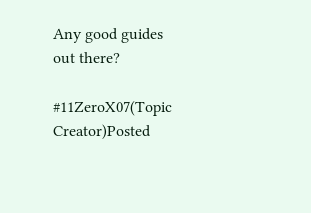Any good guides out there?

#11ZeroX07(Topic Creator)Posted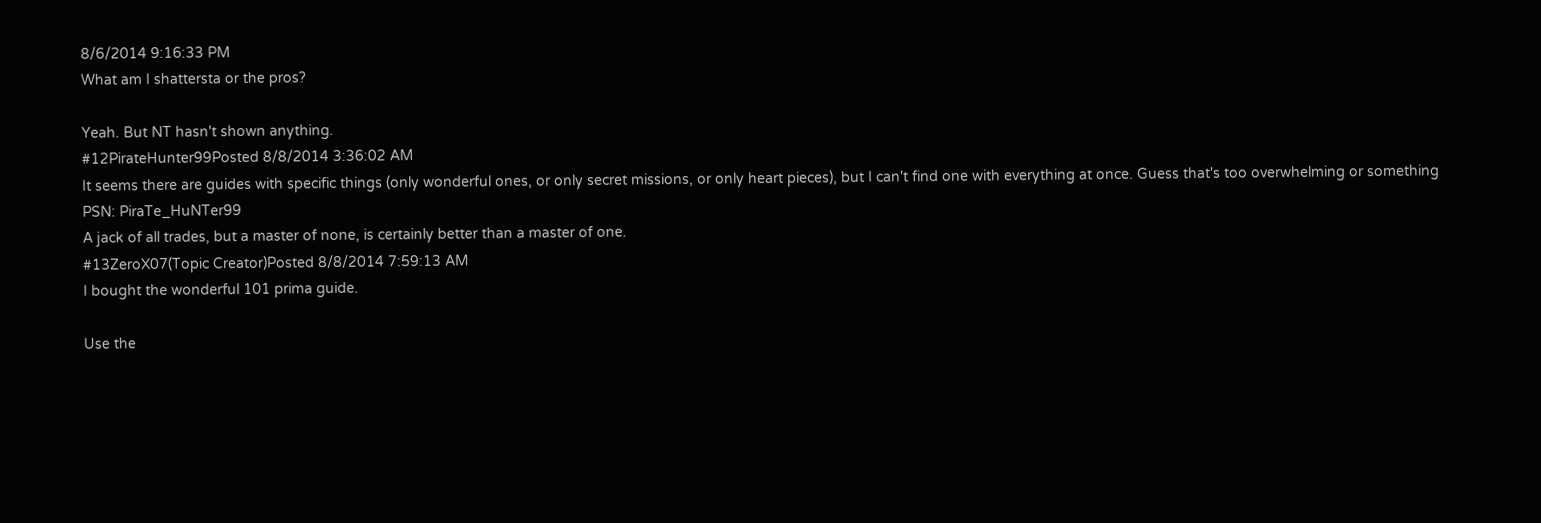8/6/2014 9:16:33 PM
What am I shattersta or the pros?

Yeah. But NT hasn't shown anything.
#12PirateHunter99Posted 8/8/2014 3:36:02 AM
It seems there are guides with specific things (only wonderful ones, or only secret missions, or only heart pieces), but I can't find one with everything at once. Guess that's too overwhelming or something
PSN: PiraTe_HuNTer99
A jack of all trades, but a master of none, is certainly better than a master of one.
#13ZeroX07(Topic Creator)Posted 8/8/2014 7:59:13 AM
I bought the wonderful 101 prima guide.

Use the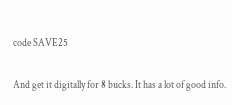code SAVE25

And get it digitally for 8 bucks. It has a lot of good info.